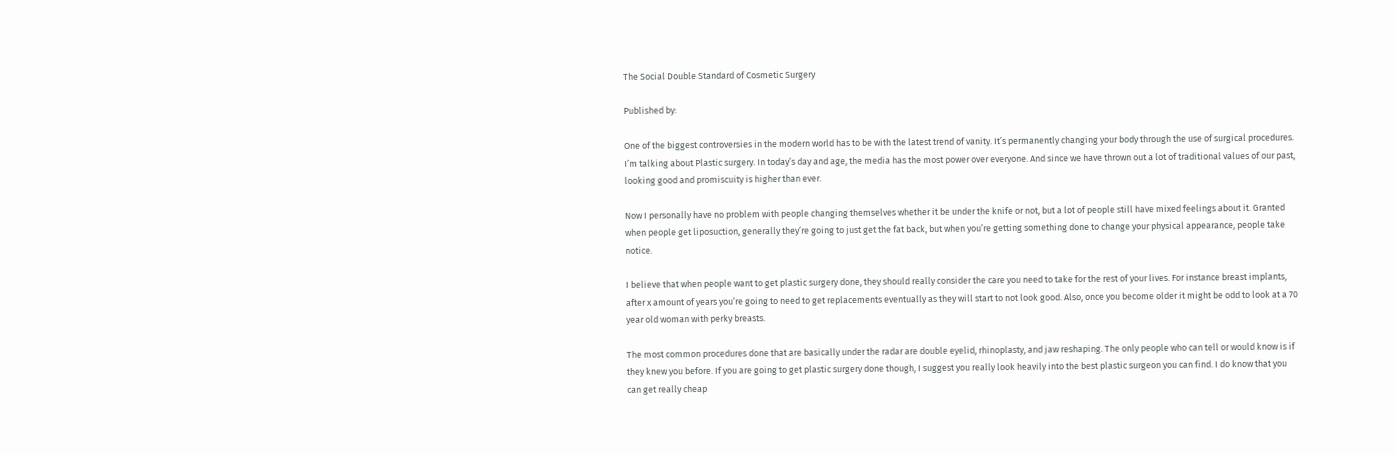The Social Double Standard of Cosmetic Surgery

Published by:

One of the biggest controversies in the modern world has to be with the latest trend of vanity. It’s permanently changing your body through the use of surgical procedures. I’m talking about Plastic surgery. In today’s day and age, the media has the most power over everyone. And since we have thrown out a lot of traditional values of our past, looking good and promiscuity is higher than ever.

Now I personally have no problem with people changing themselves whether it be under the knife or not, but a lot of people still have mixed feelings about it. Granted when people get liposuction, generally they’re going to just get the fat back, but when you’re getting something done to change your physical appearance, people take notice.

I believe that when people want to get plastic surgery done, they should really consider the care you need to take for the rest of your lives. For instance breast implants, after x amount of years you’re going to need to get replacements eventually as they will start to not look good. Also, once you become older it might be odd to look at a 70 year old woman with perky breasts.

The most common procedures done that are basically under the radar are double eyelid, rhinoplasty, and jaw reshaping. The only people who can tell or would know is if they knew you before. If you are going to get plastic surgery done though, I suggest you really look heavily into the best plastic surgeon you can find. I do know that you can get really cheap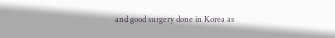and good surgery done in Korea as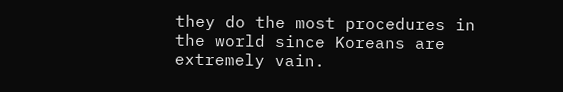they do the most procedures in the world since Koreans are extremely vain.